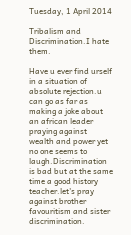Tuesday, 1 April 2014

Tribalism and Discrimination.I hate them.

Have u ever find urself in a situation of absolute rejection.u can go as far as making a joke about an african leader praying against wealth and power yet no one seems to laugh.Discrimination is bad but at the same time a good history teacher.let's pray against brother favouritism and sister discrimination.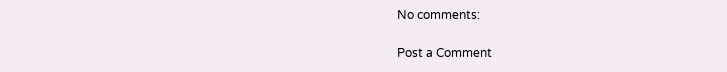No comments:

Post a Comment